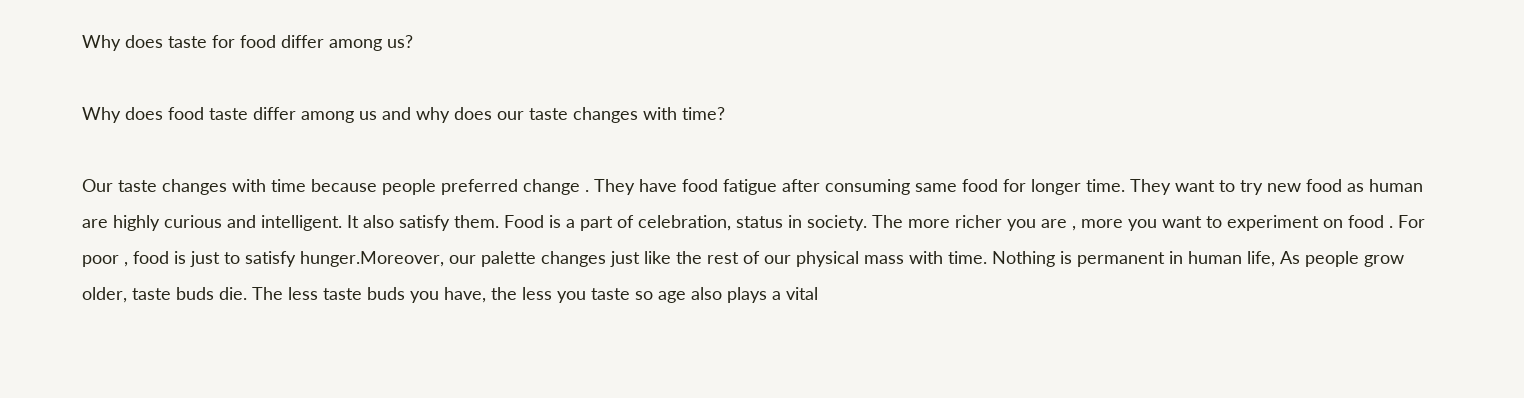Why does taste for food differ among us?

Why does food taste differ among us and why does our taste changes with time?

Our taste changes with time because people preferred change . They have food fatigue after consuming same food for longer time. They want to try new food as human are highly curious and intelligent. It also satisfy them. Food is a part of celebration, status in society. The more richer you are , more you want to experiment on food . For poor , food is just to satisfy hunger.Moreover, our palette changes just like the rest of our physical mass with time. Nothing is permanent in human life, As people grow older, taste buds die. The less taste buds you have, the less you taste so age also plays a vital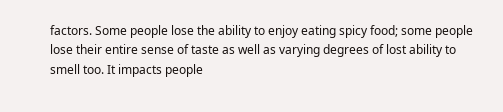factors. Some people lose the ability to enjoy eating spicy food; some people lose their entire sense of taste as well as varying degrees of lost ability to smell too. It impacts people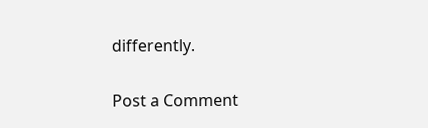differently.

Post a Comment